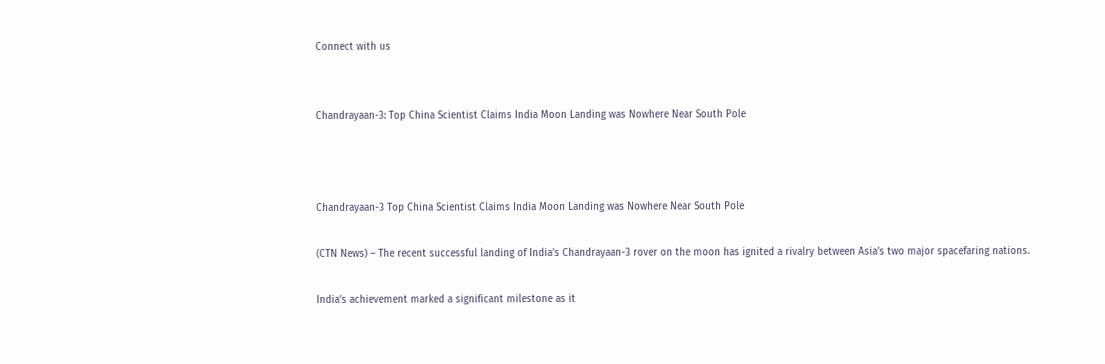Connect with us


Chandrayaan-3: Top China Scientist Claims India Moon Landing was Nowhere Near South Pole



Chandrayaan-3 Top China Scientist Claims India Moon Landing was Nowhere Near South Pole

(CTN News) – The recent successful landing of India’s Chandrayaan-3 rover on the moon has ignited a rivalry between Asia’s two major spacefaring nations.

India’s achievement marked a significant milestone as it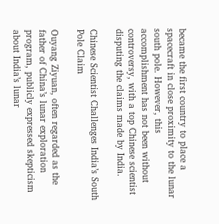became the first country to place a spacecraft in close proximity to the lunar south pole. However, this accomplishment has not been without controversy, with a top Chinese scientist disputing the claims made by India.

Chinese Scientist Challenges India’s South Pole Claim

Ouyang Ziyuan, often regarded as the father of China’s lunar exploration program, publicly expressed skepticism about India’s lunar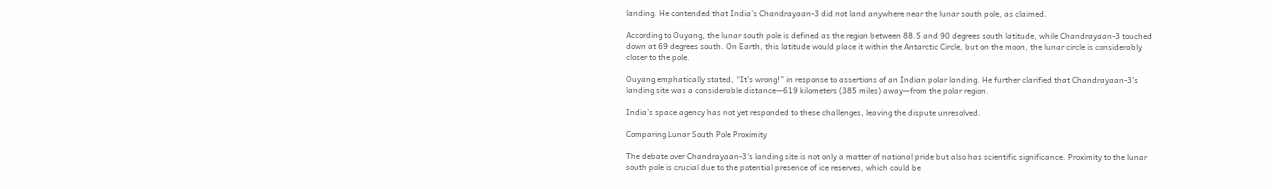landing. He contended that India’s Chandrayaan-3 did not land anywhere near the lunar south pole, as claimed.

According to Ouyang, the lunar south pole is defined as the region between 88.5 and 90 degrees south latitude, while Chandrayaan-3 touched down at 69 degrees south. On Earth, this latitude would place it within the Antarctic Circle, but on the moon, the lunar circle is considerably closer to the pole.

Ouyang emphatically stated, “It’s wrong!” in response to assertions of an Indian polar landing. He further clarified that Chandrayaan-3’s landing site was a considerable distance—619 kilometers (385 miles) away—from the polar region.

India’s space agency has not yet responded to these challenges, leaving the dispute unresolved.

Comparing Lunar South Pole Proximity

The debate over Chandrayaan-3‘s landing site is not only a matter of national pride but also has scientific significance. Proximity to the lunar south pole is crucial due to the potential presence of ice reserves, which could be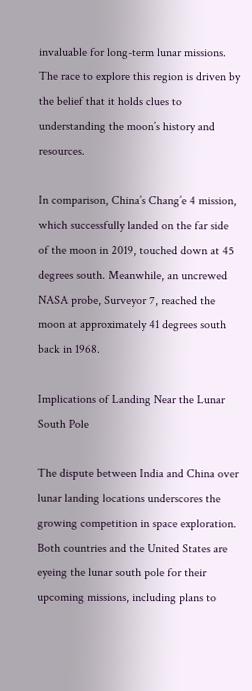invaluable for long-term lunar missions. The race to explore this region is driven by the belief that it holds clues to understanding the moon’s history and resources.

In comparison, China’s Chang’e 4 mission, which successfully landed on the far side of the moon in 2019, touched down at 45 degrees south. Meanwhile, an uncrewed NASA probe, Surveyor 7, reached the moon at approximately 41 degrees south back in 1968.

Implications of Landing Near the Lunar South Pole

The dispute between India and China over lunar landing locations underscores the growing competition in space exploration. Both countries and the United States are eyeing the lunar south pole for their upcoming missions, including plans to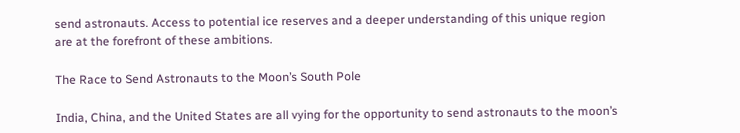send astronauts. Access to potential ice reserves and a deeper understanding of this unique region are at the forefront of these ambitions.

The Race to Send Astronauts to the Moon’s South Pole

India, China, and the United States are all vying for the opportunity to send astronauts to the moon’s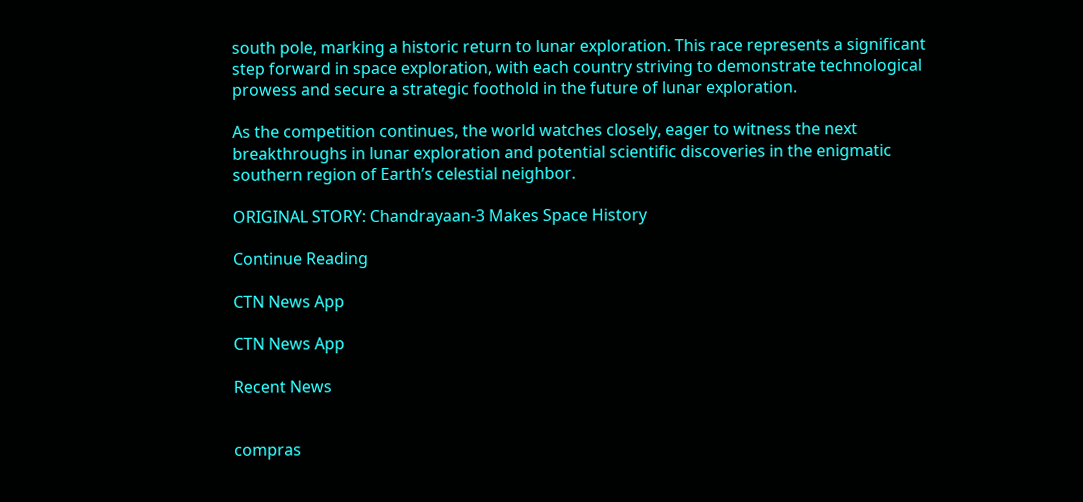south pole, marking a historic return to lunar exploration. This race represents a significant step forward in space exploration, with each country striving to demonstrate technological prowess and secure a strategic foothold in the future of lunar exploration.

As the competition continues, the world watches closely, eager to witness the next breakthroughs in lunar exploration and potential scientific discoveries in the enigmatic southern region of Earth’s celestial neighbor.

ORIGINAL STORY: Chandrayaan-3 Makes Space History

Continue Reading

CTN News App

CTN News App

Recent News


compras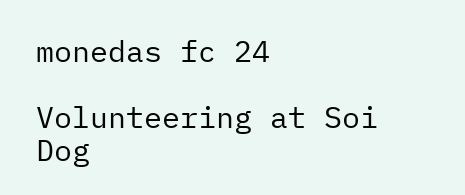monedas fc 24

Volunteering at Soi Dog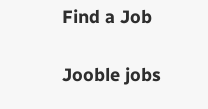Find a Job

Jooble jobs